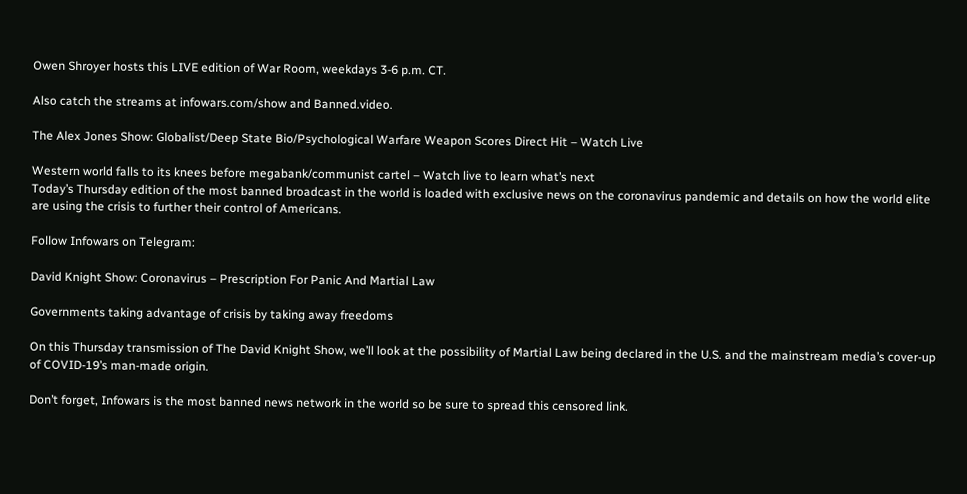Owen Shroyer hosts this LIVE edition of War Room, weekdays 3-6 p.m. CT.

Also catch the streams at infowars.com/show and Banned.video.

The Alex Jones Show: Globalist/Deep State Bio/Psychological Warfare Weapon Scores Direct Hit – Watch Live

Western world falls to its knees before megabank/communist cartel – Watch live to learn what’s next
Today’s Thursday edition of the most banned broadcast in the world is loaded with exclusive news on the coronavirus pandemic and details on how the world elite are using the crisis to further their control of Americans.

Follow Infowars on Telegram:

David Knight Show: Coronavirus – Prescription For Panic And Martial Law

Governments taking advantage of crisis by taking away freedoms

On this Thursday transmission of The David Knight Show, we’ll look at the possibility of Martial Law being declared in the U.S. and the mainstream media’s cover-up of COVID-19’s man-made origin.

Don’t forget, Infowars is the most banned news network in the world so be sure to spread this censored link.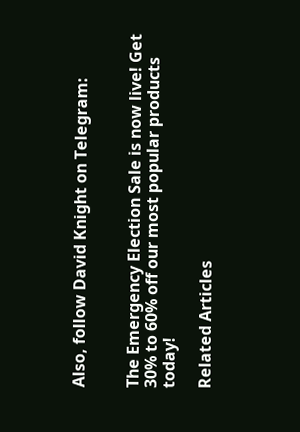Also, follow David Knight on Telegram:


The Emergency Election Sale is now live! Get 30% to 60% off our most popular products today!

Related Articles